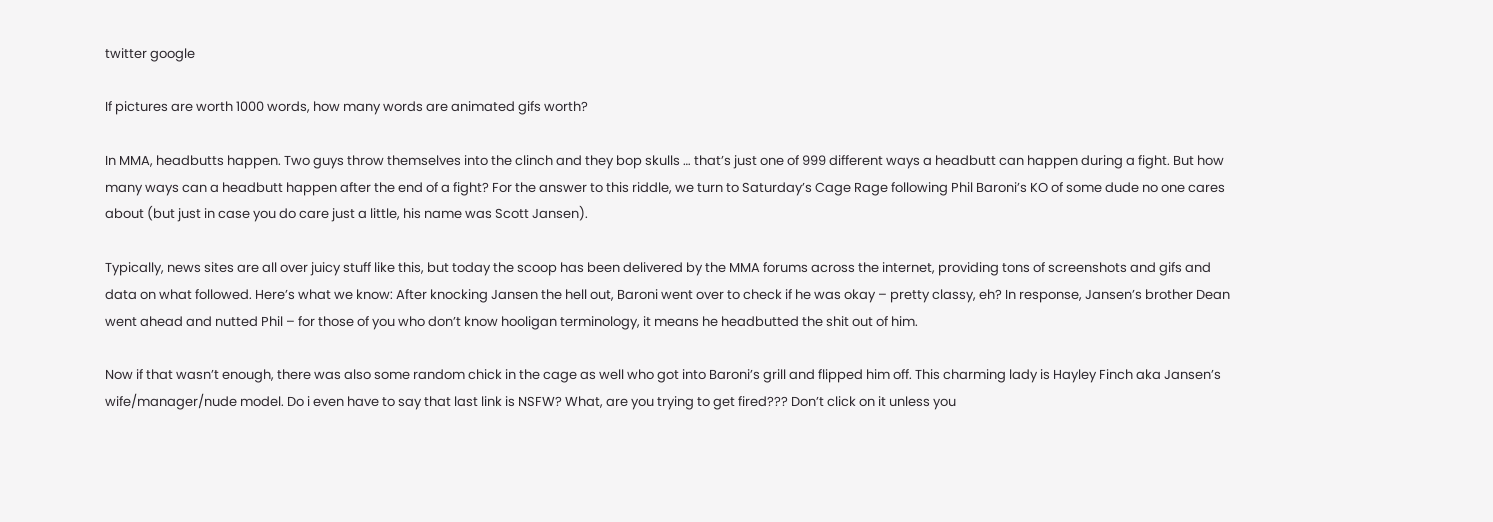twitter google

If pictures are worth 1000 words, how many words are animated gifs worth?

In MMA, headbutts happen. Two guys throw themselves into the clinch and they bop skulls … that’s just one of 999 different ways a headbutt can happen during a fight. But how many ways can a headbutt happen after the end of a fight? For the answer to this riddle, we turn to Saturday’s Cage Rage following Phil Baroni’s KO of some dude no one cares about (but just in case you do care just a little, his name was Scott Jansen).

Typically, news sites are all over juicy stuff like this, but today the scoop has been delivered by the MMA forums across the internet, providing tons of screenshots and gifs and data on what followed. Here’s what we know: After knocking Jansen the hell out, Baroni went over to check if he was okay – pretty classy, eh? In response, Jansen’s brother Dean went ahead and nutted Phil – for those of you who don’t know hooligan terminology, it means he headbutted the shit out of him.

Now if that wasn’t enough, there was also some random chick in the cage as well who got into Baroni’s grill and flipped him off. This charming lady is Hayley Finch aka Jansen’s wife/manager/nude model. Do i even have to say that last link is NSFW? What, are you trying to get fired??? Don’t click on it unless you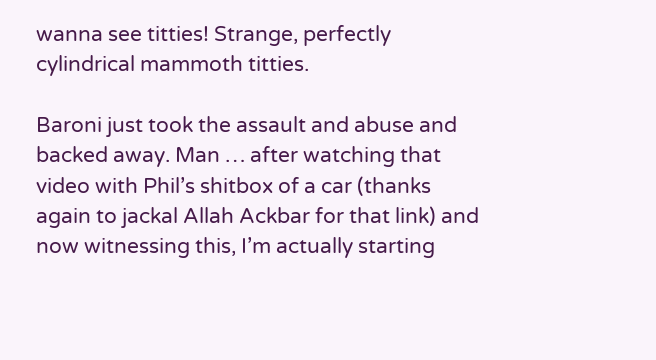wanna see titties! Strange, perfectly cylindrical mammoth titties.

Baroni just took the assault and abuse and backed away. Man … after watching that video with Phil’s shitbox of a car (thanks again to jackal Allah Ackbar for that link) and now witnessing this, I’m actually starting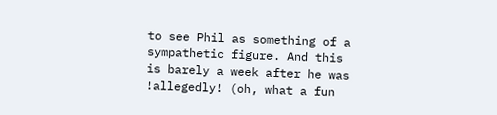to see Phil as something of a sympathetic figure. And this is barely a week after he was !allegedly! (oh, what a fun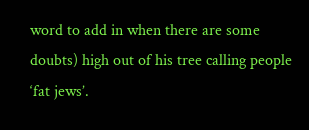word to add in when there are some doubts) high out of his tree calling people ‘fat jews’.